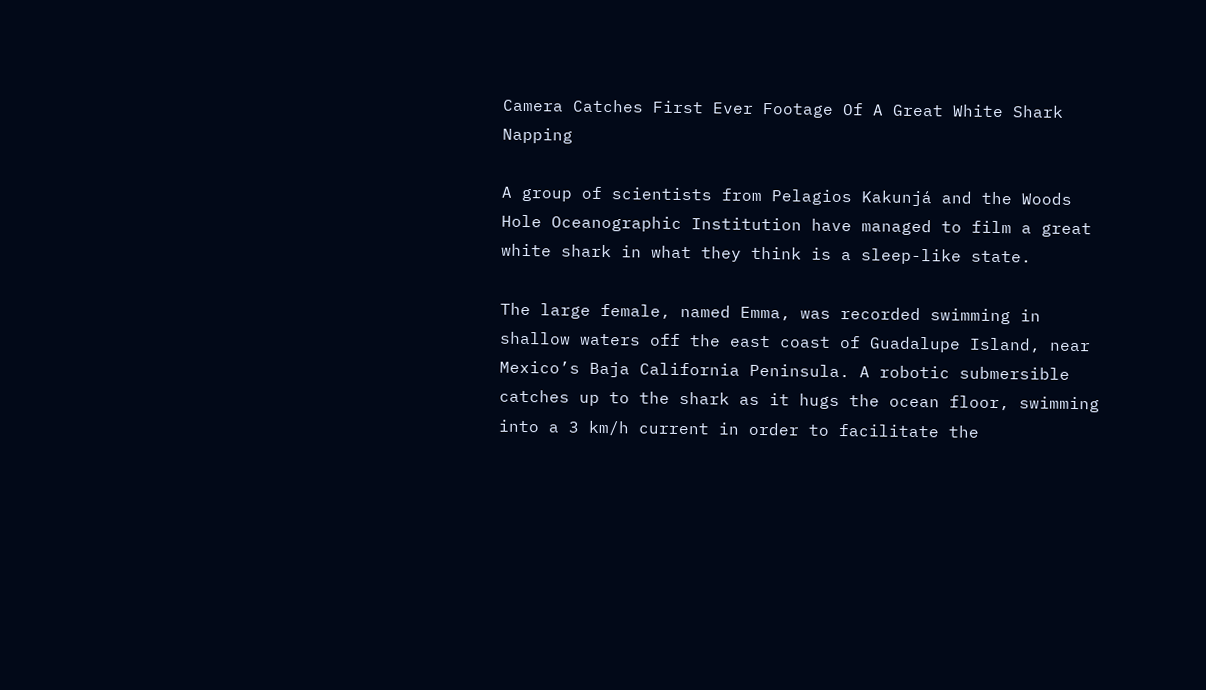Camera Catches First Ever Footage Of A Great White Shark Napping

A group of scientists from Pelagios Kakunjá and the Woods Hole Oceanographic Institution have managed to film a great white shark in what they think is a sleep-like state.

The large female, named Emma, was recorded swimming in shallow waters off the east coast of Guadalupe Island, near Mexico’s Baja California Peninsula. A robotic submersible catches up to the shark as it hugs the ocean floor, swimming into a 3 km/h current in order to facilitate the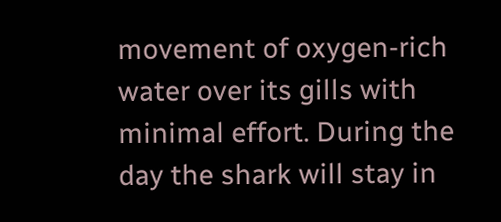movement of oxygen-rich water over its gills with minimal effort. During the day the shark will stay in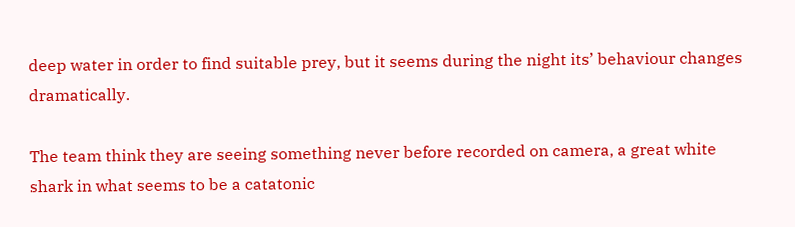deep water in order to find suitable prey, but it seems during the night its’ behaviour changes dramatically.

The team think they are seeing something never before recorded on camera, a great white shark in what seems to be a catatonic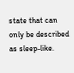state that can only be described as sleep-like.